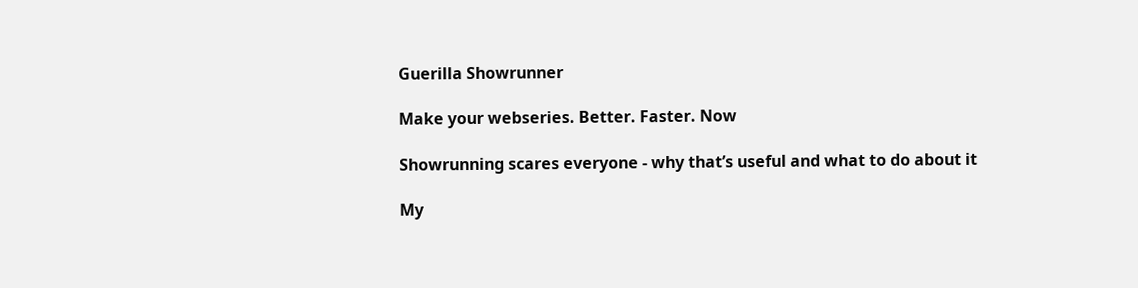Guerilla Showrunner

Make your webseries. Better. Faster. Now

Showrunning scares everyone - why that’s useful and what to do about it

My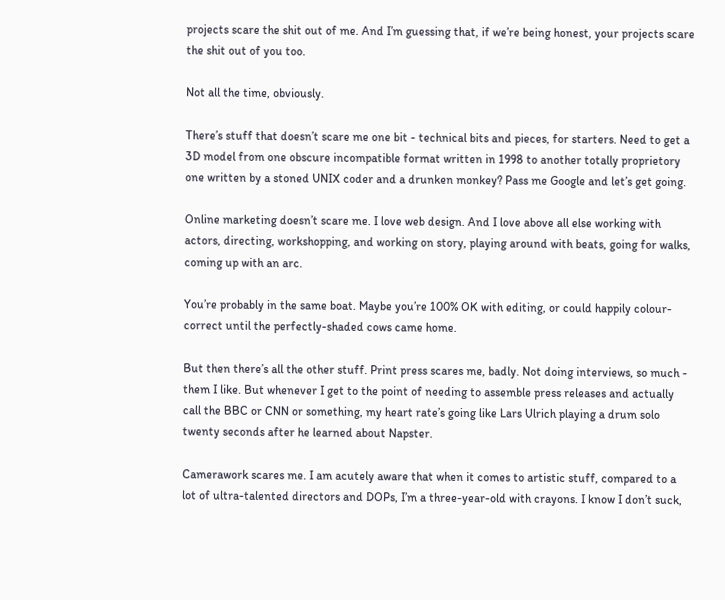projects scare the shit out of me. And I’m guessing that, if we’re being honest, your projects scare the shit out of you too.

Not all the time, obviously.

There’s stuff that doesn’t scare me one bit - technical bits and pieces, for starters. Need to get a 3D model from one obscure incompatible format written in 1998 to another totally proprietory one written by a stoned UNIX coder and a drunken monkey? Pass me Google and let’s get going.

Online marketing doesn’t scare me. I love web design. And I love above all else working with actors, directing, workshopping, and working on story, playing around with beats, going for walks, coming up with an arc.

You’re probably in the same boat. Maybe you’re 100% OK with editing, or could happily colour-correct until the perfectly-shaded cows came home.

But then there’s all the other stuff. Print press scares me, badly. Not doing interviews, so much - them I like. But whenever I get to the point of needing to assemble press releases and actually call the BBC or CNN or something, my heart rate’s going like Lars Ulrich playing a drum solo twenty seconds after he learned about Napster.

Camerawork scares me. I am acutely aware that when it comes to artistic stuff, compared to a lot of ultra-talented directors and DOPs, I’m a three-year-old with crayons. I know I don’t suck,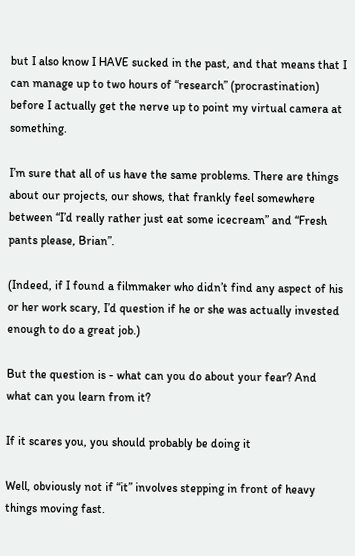but I also know I HAVE sucked in the past, and that means that I can manage up to two hours of “research” (procrastination) before I actually get the nerve up to point my virtual camera at something.

I’m sure that all of us have the same problems. There are things about our projects, our shows, that frankly feel somewhere between “I’d really rather just eat some icecream” and “Fresh pants please, Brian”.

(Indeed, if I found a filmmaker who didn’t find any aspect of his or her work scary, I’d question if he or she was actually invested enough to do a great job.)

But the question is - what can you do about your fear? And what can you learn from it?

If it scares you, you should probably be doing it

Well, obviously not if “it” involves stepping in front of heavy things moving fast.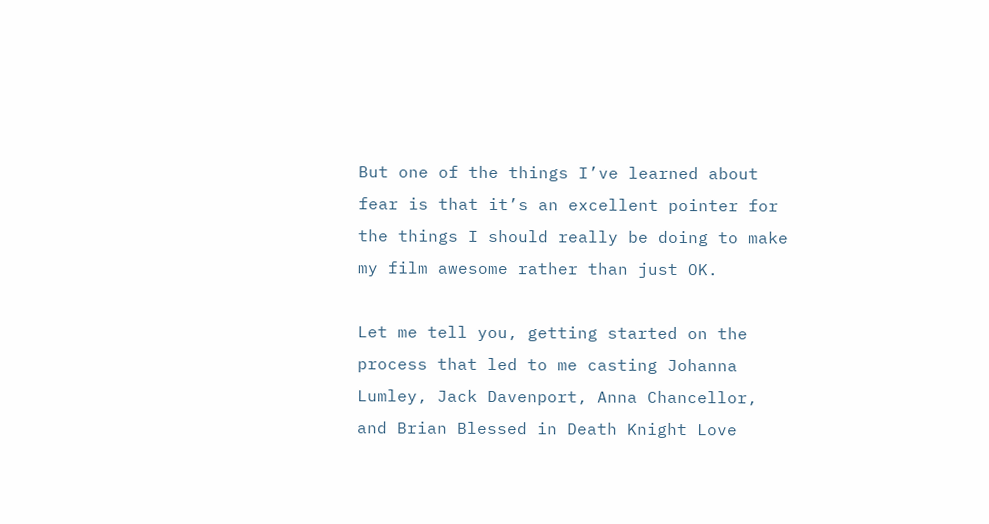But one of the things I’ve learned about fear is that it’s an excellent pointer for the things I should really be doing to make my film awesome rather than just OK.

Let me tell you, getting started on the process that led to me casting Johanna Lumley, Jack Davenport, Anna Chancellor, and Brian Blessed in Death Knight Love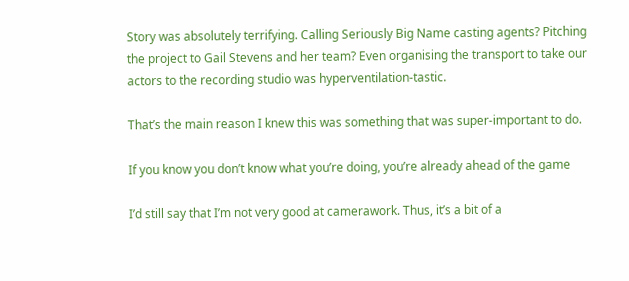Story was absolutely terrifying. Calling Seriously Big Name casting agents? Pitching the project to Gail Stevens and her team? Even organising the transport to take our actors to the recording studio was hyperventilation-tastic.

That’s the main reason I knew this was something that was super-important to do.

If you know you don’t know what you’re doing, you’re already ahead of the game

I’d still say that I’m not very good at camerawork. Thus, it’s a bit of a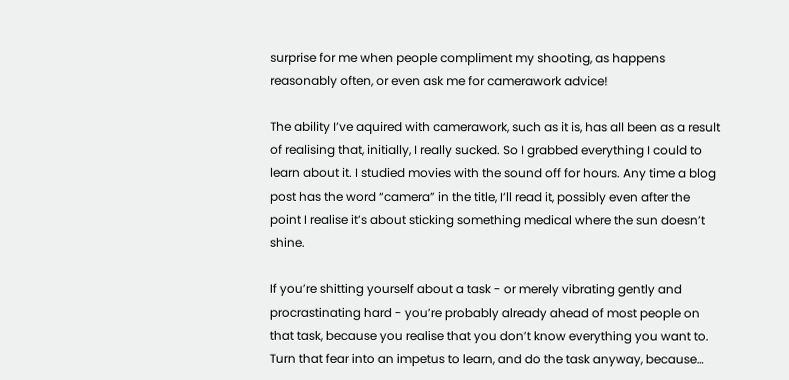surprise for me when people compliment my shooting, as happens reasonably often, or even ask me for camerawork advice!

The ability I’ve aquired with camerawork, such as it is, has all been as a result of realising that, initially, I really sucked. So I grabbed everything I could to learn about it. I studied movies with the sound off for hours. Any time a blog post has the word “camera” in the title, I’ll read it, possibly even after the point I realise it’s about sticking something medical where the sun doesn’t shine.

If you’re shitting yourself about a task - or merely vibrating gently and procrastinating hard - you’re probably already ahead of most people on that task, because you realise that you don’t know everything you want to. Turn that fear into an impetus to learn, and do the task anyway, because…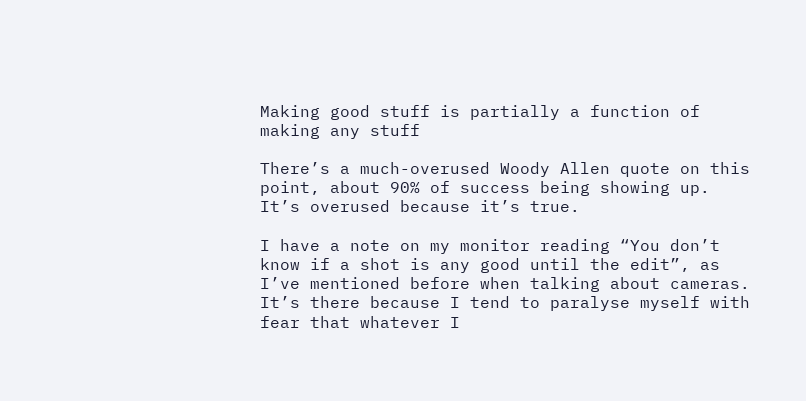Making good stuff is partially a function of making any stuff

There’s a much-overused Woody Allen quote on this point, about 90% of success being showing up. It’s overused because it’s true.

I have a note on my monitor reading “You don’t know if a shot is any good until the edit”, as I’ve mentioned before when talking about cameras. It’s there because I tend to paralyse myself with fear that whatever I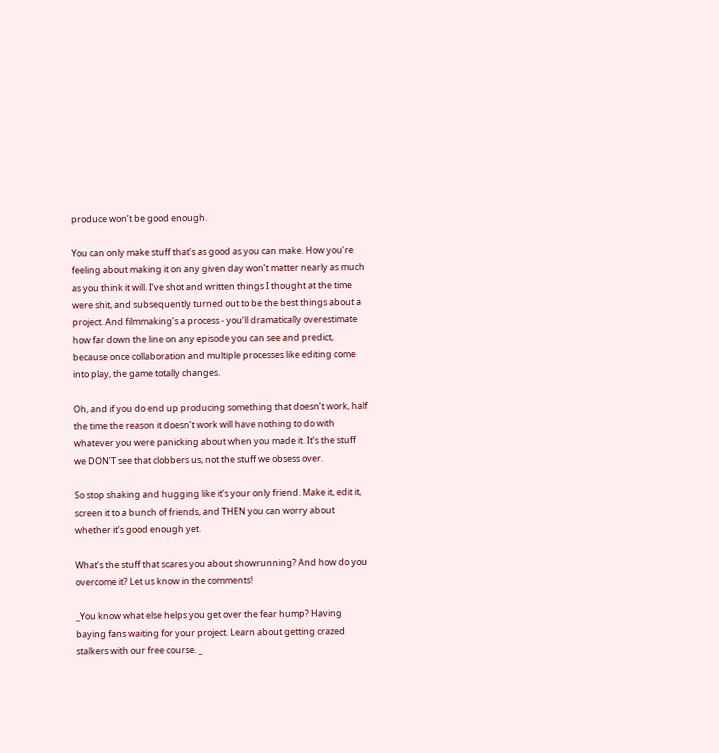produce won’t be good enough.

You can only make stuff that’s as good as you can make. How you’re feeling about making it on any given day won’t matter nearly as much as you think it will. I’ve shot and written things I thought at the time were shit, and subsequently turned out to be the best things about a project. And filmmaking’s a process - you’ll dramatically overestimate how far down the line on any episode you can see and predict, because once collaboration and multiple processes like editing come into play, the game totally changes.

Oh, and if you do end up producing something that doesn’t work, half the time the reason it doesn’t work will have nothing to do with whatever you were panicking about when you made it. It’s the stuff we DON’T see that clobbers us, not the stuff we obsess over.

So stop shaking and hugging like it’s your only friend. Make it, edit it, screen it to a bunch of friends, and THEN you can worry about whether it’s good enough yet.

What’s the stuff that scares you about showrunning? And how do you overcome it? Let us know in the comments!

_You know what else helps you get over the fear hump? Having baying fans waiting for your project. Learn about getting crazed stalkers with our free course. _